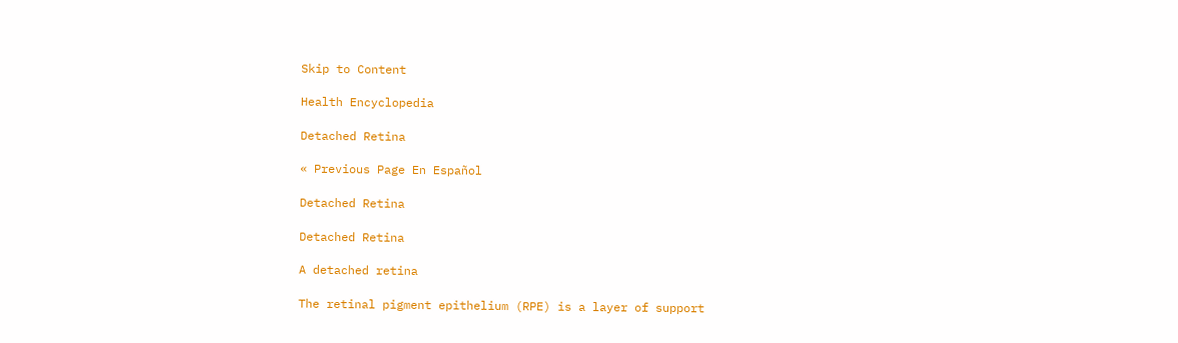Skip to Content

Health Encyclopedia

Detached Retina

« Previous Page En Español

Detached Retina

Detached Retina

A detached retina

The retinal pigment epithelium (RPE) is a layer of support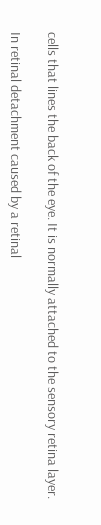cells that lines the back of the eye. It is normally attached to the sensory retina layer.

In retinal detachment caused by a retinal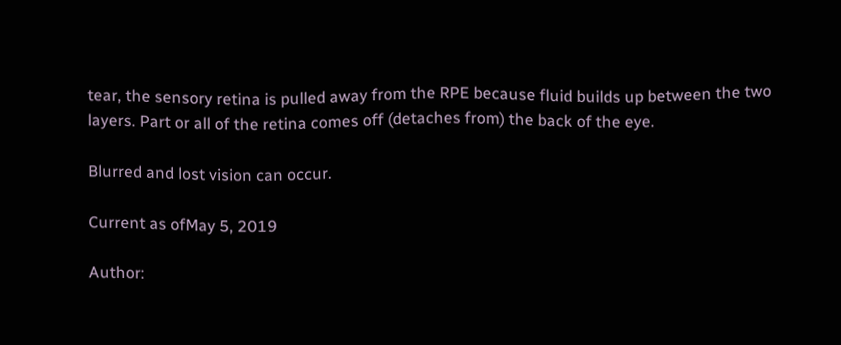tear, the sensory retina is pulled away from the RPE because fluid builds up between the two layers. Part or all of the retina comes off (detaches from) the back of the eye.

Blurred and lost vision can occur.

Current as ofMay 5, 2019

Author: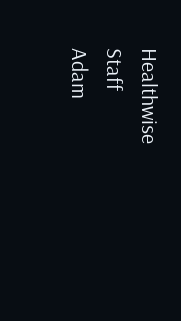Healthwise Staff
Adam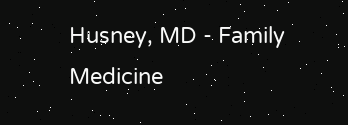Husney, MD - Family Medicine